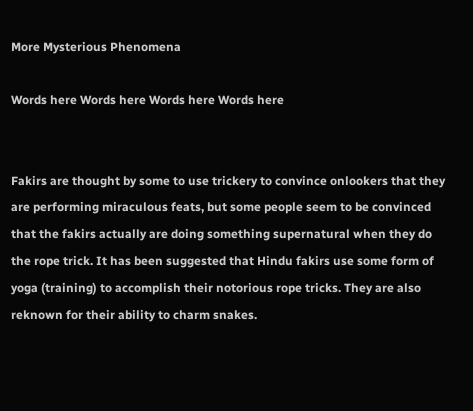More Mysterious Phenomena

Words here Words here Words here Words here


Fakirs are thought by some to use trickery to convince onlookers that they are performing miraculous feats, but some people seem to be convinced that the fakirs actually are doing something supernatural when they do the rope trick. It has been suggested that Hindu fakirs use some form of yoga (training) to accomplish their notorious rope tricks. They are also reknown for their ability to charm snakes.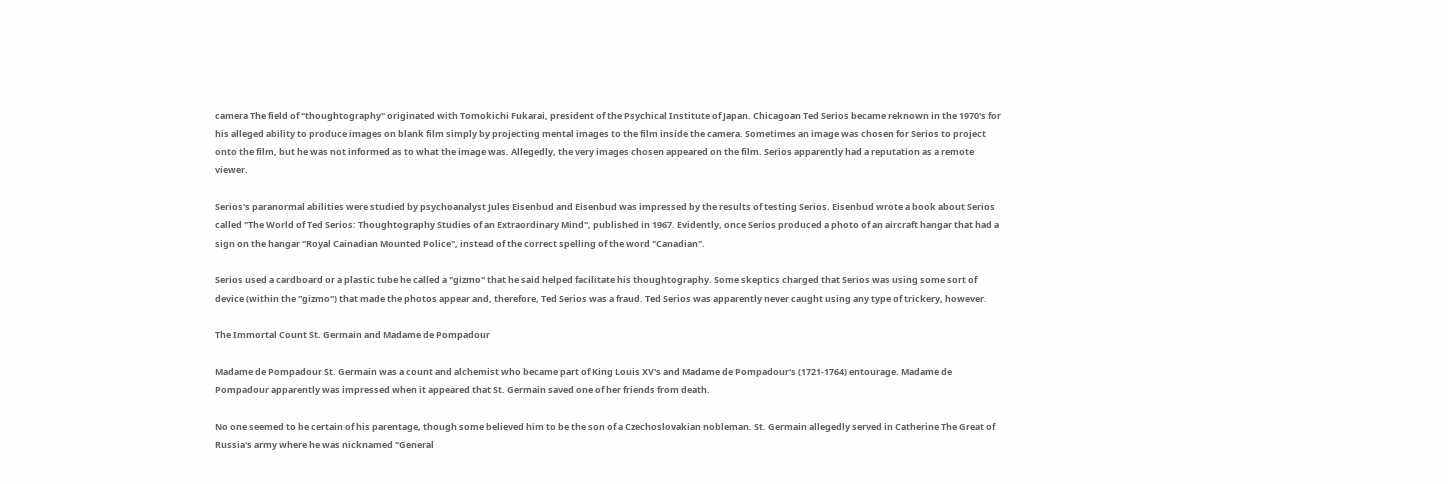camera The field of "thoughtography" originated with Tomokichi Fukarai, president of the Psychical Institute of Japan. Chicagoan Ted Serios became reknown in the 1970's for his alleged ability to produce images on blank film simply by projecting mental images to the film inside the camera. Sometimes an image was chosen for Serios to project onto the film, but he was not informed as to what the image was. Allegedly, the very images chosen appeared on the film. Serios apparently had a reputation as a remote viewer.

Serios's paranormal abilities were studied by psychoanalyst Jules Eisenbud and Eisenbud was impressed by the results of testing Serios. Eisenbud wrote a book about Serios called "The World of Ted Serios: Thoughtography Studies of an Extraordinary Mind", published in 1967. Evidently, once Serios produced a photo of an aircraft hangar that had a sign on the hangar "Royal Cainadian Mounted Police", instead of the correct spelling of the word "Canadian".

Serios used a cardboard or a plastic tube he called a "gizmo" that he said helped facilitate his thoughtography. Some skeptics charged that Serios was using some sort of device (within the "gizmo") that made the photos appear and, therefore, Ted Serios was a fraud. Ted Serios was apparently never caught using any type of trickery, however.

The Immortal Count St. Germain and Madame de Pompadour

Madame de Pompadour St. Germain was a count and alchemist who became part of King Louis XV's and Madame de Pompadour's (1721-1764) entourage. Madame de Pompadour apparently was impressed when it appeared that St. Germain saved one of her friends from death.

No one seemed to be certain of his parentage, though some believed him to be the son of a Czechoslovakian nobleman. St. Germain allegedly served in Catherine The Great of Russia's army where he was nicknamed "General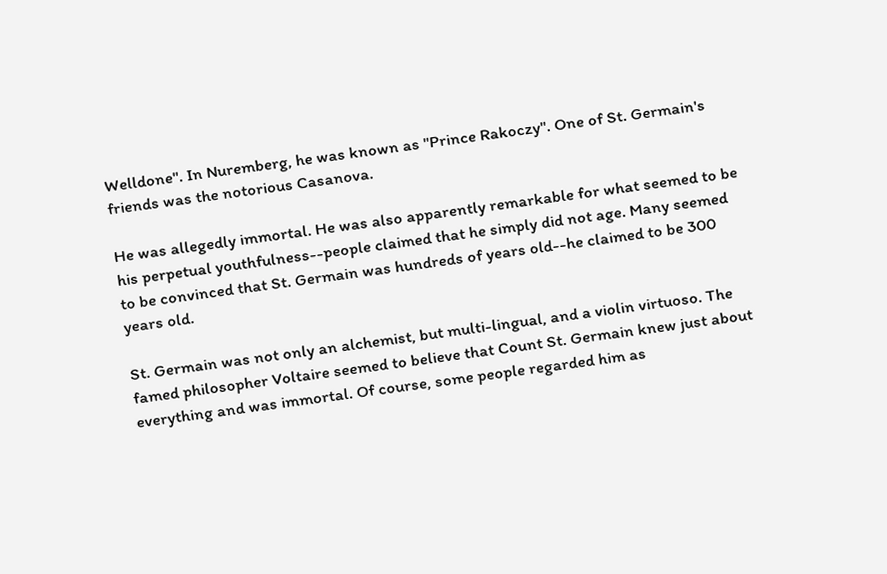Welldone". In Nuremberg, he was known as "Prince Rakoczy". One of St. Germain's friends was the notorious Casanova.

He was allegedly immortal. He was also apparently remarkable for what seemed to be his perpetual youthfulness--people claimed that he simply did not age. Many seemed to be convinced that St. Germain was hundreds of years old--he claimed to be 300 years old.

St. Germain was not only an alchemist, but multi-lingual, and a violin virtuoso. The famed philosopher Voltaire seemed to believe that Count St. Germain knew just about everything and was immortal. Of course, some people regarded him as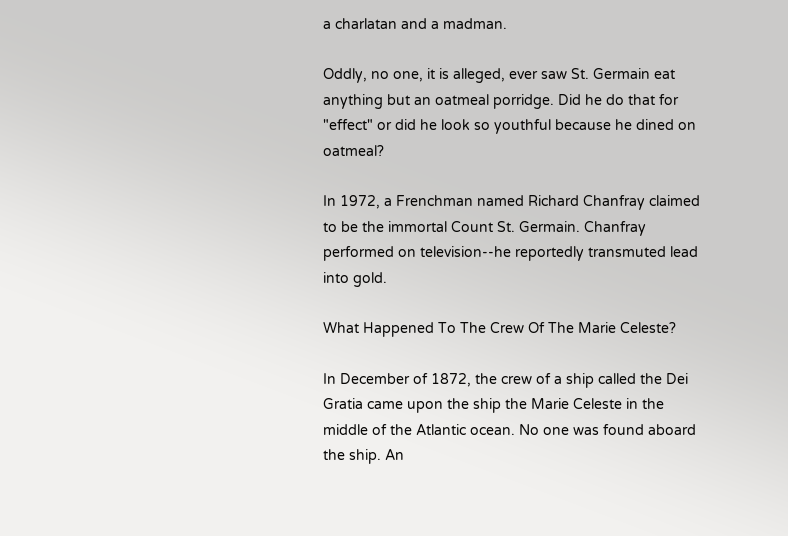a charlatan and a madman.

Oddly, no one, it is alleged, ever saw St. Germain eat anything but an oatmeal porridge. Did he do that for "effect" or did he look so youthful because he dined on oatmeal?

In 1972, a Frenchman named Richard Chanfray claimed to be the immortal Count St. Germain. Chanfray performed on television--he reportedly transmuted lead into gold.

What Happened To The Crew Of The Marie Celeste?

In December of 1872, the crew of a ship called the Dei Gratia came upon the ship the Marie Celeste in the middle of the Atlantic ocean. No one was found aboard the ship. An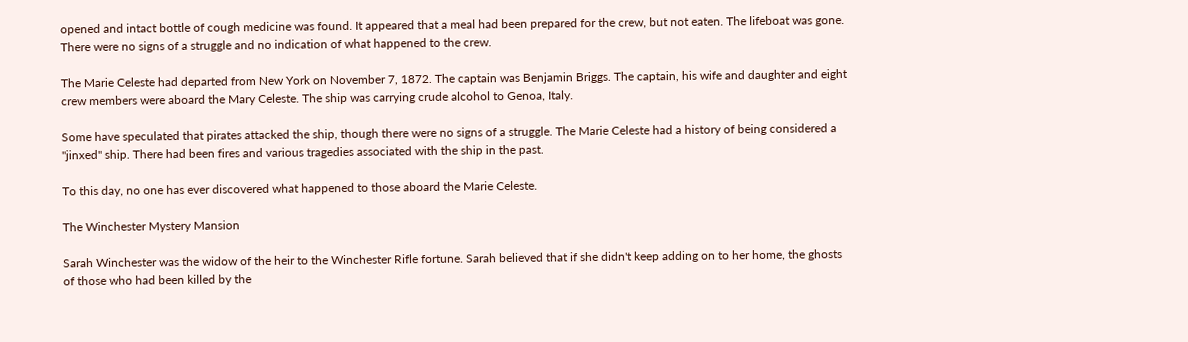opened and intact bottle of cough medicine was found. It appeared that a meal had been prepared for the crew, but not eaten. The lifeboat was gone. There were no signs of a struggle and no indication of what happened to the crew.

The Marie Celeste had departed from New York on November 7, 1872. The captain was Benjamin Briggs. The captain, his wife and daughter and eight crew members were aboard the Mary Celeste. The ship was carrying crude alcohol to Genoa, Italy.

Some have speculated that pirates attacked the ship, though there were no signs of a struggle. The Marie Celeste had a history of being considered a "jinxed" ship. There had been fires and various tragedies associated with the ship in the past.

To this day, no one has ever discovered what happened to those aboard the Marie Celeste.

The Winchester Mystery Mansion

Sarah Winchester was the widow of the heir to the Winchester Rifle fortune. Sarah believed that if she didn't keep adding on to her home, the ghosts of those who had been killed by the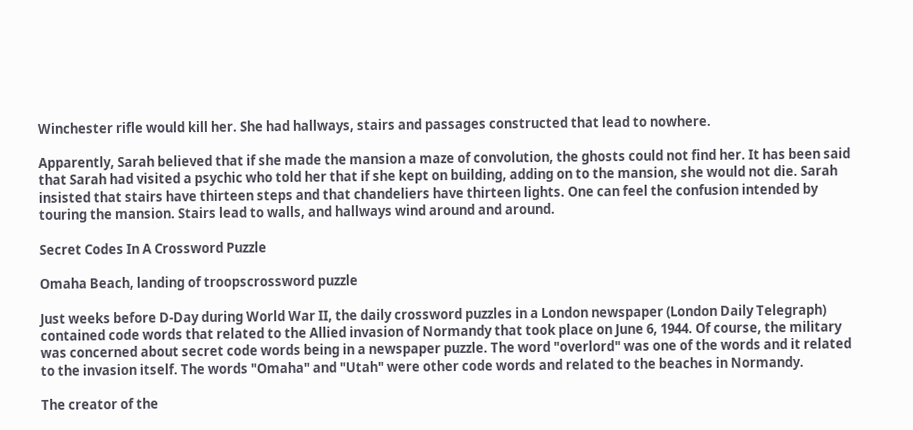Winchester rifle would kill her. She had hallways, stairs and passages constructed that lead to nowhere.

Apparently, Sarah believed that if she made the mansion a maze of convolution, the ghosts could not find her. It has been said that Sarah had visited a psychic who told her that if she kept on building, adding on to the mansion, she would not die. Sarah insisted that stairs have thirteen steps and that chandeliers have thirteen lights. One can feel the confusion intended by touring the mansion. Stairs lead to walls, and hallways wind around and around.

Secret Codes In A Crossword Puzzle

Omaha Beach, landing of troopscrossword puzzle

Just weeks before D-Day during World War II, the daily crossword puzzles in a London newspaper (London Daily Telegraph) contained code words that related to the Allied invasion of Normandy that took place on June 6, 1944. Of course, the military was concerned about secret code words being in a newspaper puzzle. The word "overlord" was one of the words and it related to the invasion itself. The words "Omaha" and "Utah" were other code words and related to the beaches in Normandy.

The creator of the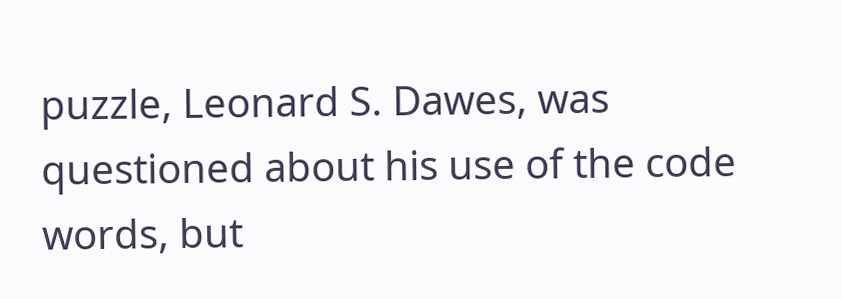puzzle, Leonard S. Dawes, was questioned about his use of the code words, but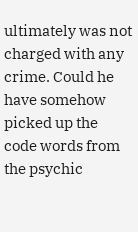ultimately was not charged with any crime. Could he have somehow picked up the code words from the psychic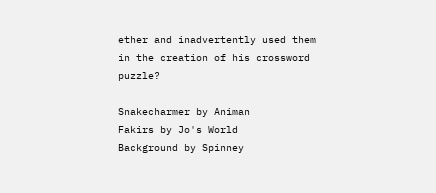ether and inadvertently used them in the creation of his crossword puzzle?

Snakecharmer by Animan
Fakirs by Jo's World
Background by Spinney